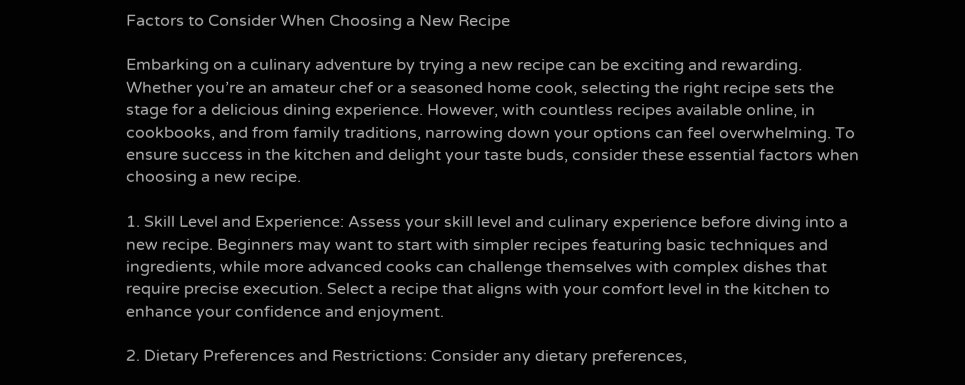Factors to Consider When Choosing a New Recipe

Embarking on a culinary adventure by trying a new recipe can be exciting and rewarding. Whether you’re an amateur chef or a seasoned home cook, selecting the right recipe sets the stage for a delicious dining experience. However, with countless recipes available online, in cookbooks, and from family traditions, narrowing down your options can feel overwhelming. To ensure success in the kitchen and delight your taste buds, consider these essential factors when choosing a new recipe.

1. Skill Level and Experience: Assess your skill level and culinary experience before diving into a new recipe. Beginners may want to start with simpler recipes featuring basic techniques and ingredients, while more advanced cooks can challenge themselves with complex dishes that require precise execution. Select a recipe that aligns with your comfort level in the kitchen to enhance your confidence and enjoyment.

2. Dietary Preferences and Restrictions: Consider any dietary preferences,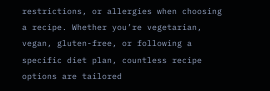restrictions, or allergies when choosing a recipe. Whether you’re vegetarian, vegan, gluten-free, or following a specific diet plan, countless recipe options are tailored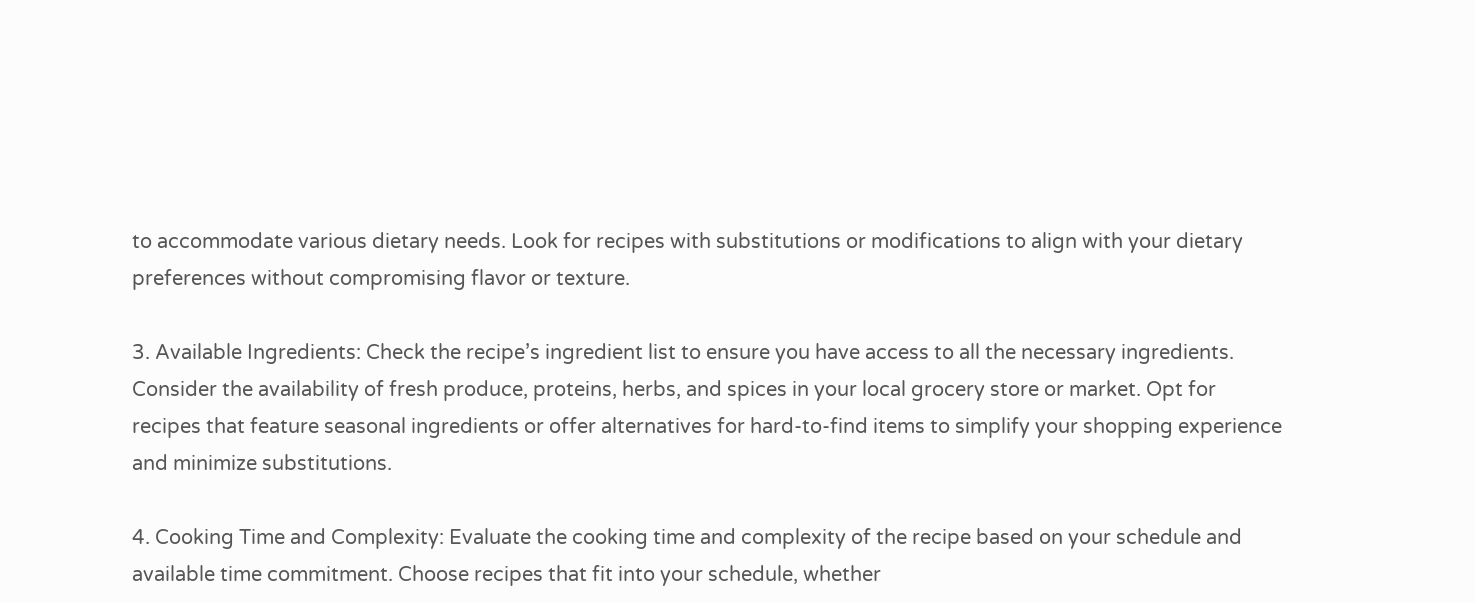to accommodate various dietary needs. Look for recipes with substitutions or modifications to align with your dietary preferences without compromising flavor or texture.

3. Available Ingredients: Check the recipe’s ingredient list to ensure you have access to all the necessary ingredients. Consider the availability of fresh produce, proteins, herbs, and spices in your local grocery store or market. Opt for recipes that feature seasonal ingredients or offer alternatives for hard-to-find items to simplify your shopping experience and minimize substitutions.

4. Cooking Time and Complexity: Evaluate the cooking time and complexity of the recipe based on your schedule and available time commitment. Choose recipes that fit into your schedule, whether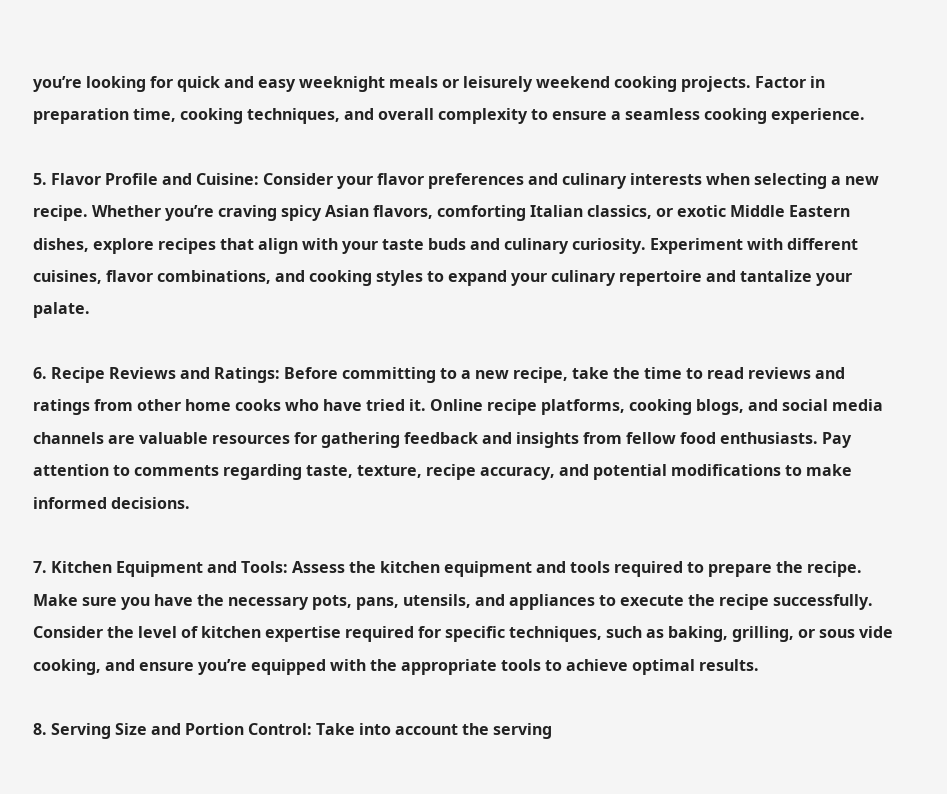you’re looking for quick and easy weeknight meals or leisurely weekend cooking projects. Factor in preparation time, cooking techniques, and overall complexity to ensure a seamless cooking experience.

5. Flavor Profile and Cuisine: Consider your flavor preferences and culinary interests when selecting a new recipe. Whether you’re craving spicy Asian flavors, comforting Italian classics, or exotic Middle Eastern dishes, explore recipes that align with your taste buds and culinary curiosity. Experiment with different cuisines, flavor combinations, and cooking styles to expand your culinary repertoire and tantalize your palate.

6. Recipe Reviews and Ratings: Before committing to a new recipe, take the time to read reviews and ratings from other home cooks who have tried it. Online recipe platforms, cooking blogs, and social media channels are valuable resources for gathering feedback and insights from fellow food enthusiasts. Pay attention to comments regarding taste, texture, recipe accuracy, and potential modifications to make informed decisions.

7. Kitchen Equipment and Tools: Assess the kitchen equipment and tools required to prepare the recipe. Make sure you have the necessary pots, pans, utensils, and appliances to execute the recipe successfully. Consider the level of kitchen expertise required for specific techniques, such as baking, grilling, or sous vide cooking, and ensure you’re equipped with the appropriate tools to achieve optimal results.

8. Serving Size and Portion Control: Take into account the serving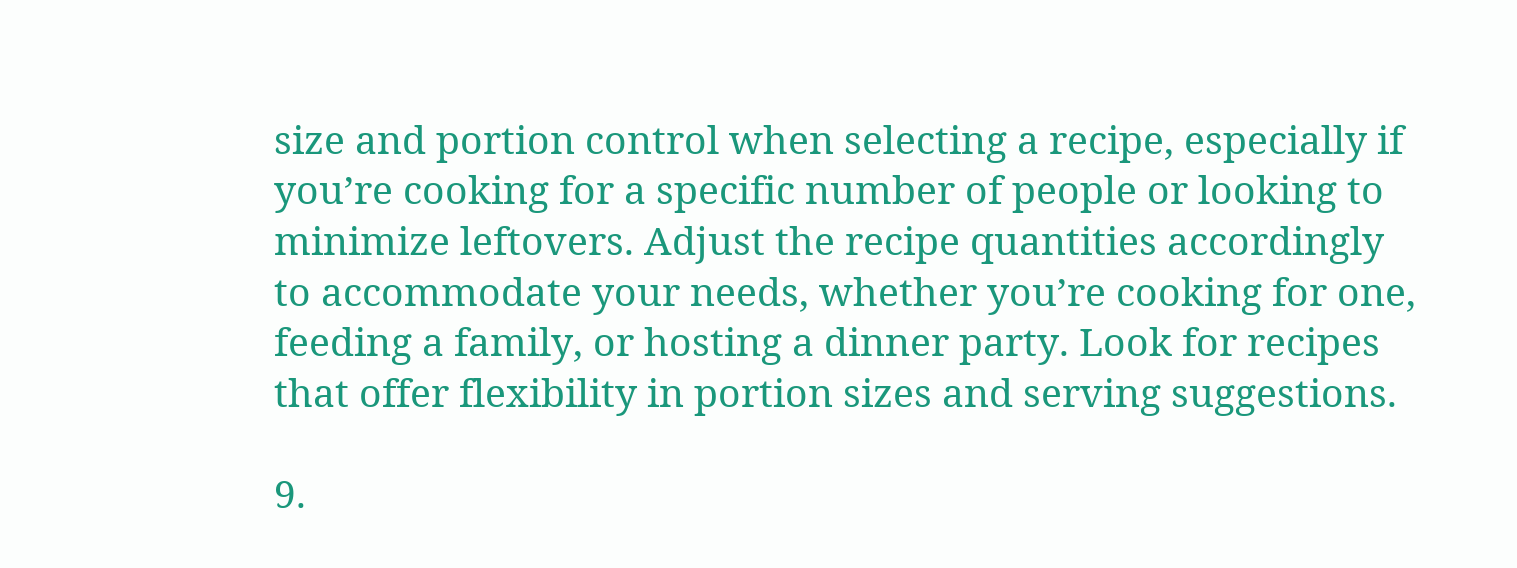size and portion control when selecting a recipe, especially if you’re cooking for a specific number of people or looking to minimize leftovers. Adjust the recipe quantities accordingly to accommodate your needs, whether you’re cooking for one, feeding a family, or hosting a dinner party. Look for recipes that offer flexibility in portion sizes and serving suggestions.

9.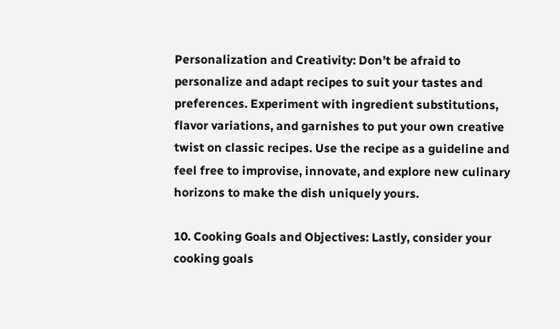Personalization and Creativity: Don’t be afraid to personalize and adapt recipes to suit your tastes and preferences. Experiment with ingredient substitutions, flavor variations, and garnishes to put your own creative twist on classic recipes. Use the recipe as a guideline and feel free to improvise, innovate, and explore new culinary horizons to make the dish uniquely yours.

10. Cooking Goals and Objectives: Lastly, consider your cooking goals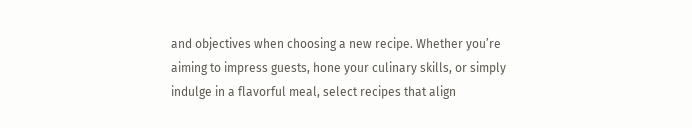and objectives when choosing a new recipe. Whether you’re aiming to impress guests, hone your culinary skills, or simply indulge in a flavorful meal, select recipes that align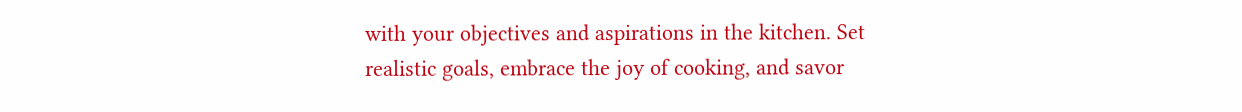with your objectives and aspirations in the kitchen. Set realistic goals, embrace the joy of cooking, and savor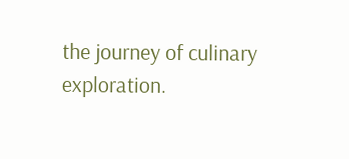the journey of culinary exploration.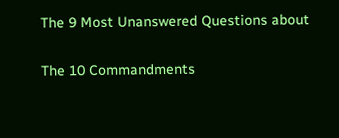The 9 Most Unanswered Questions about

The 10 Commandments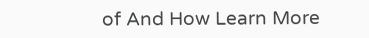of And How Learn More